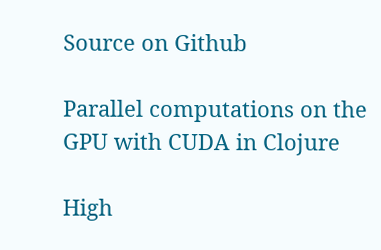Source on Github

Parallel computations on the GPU with CUDA in Clojure

High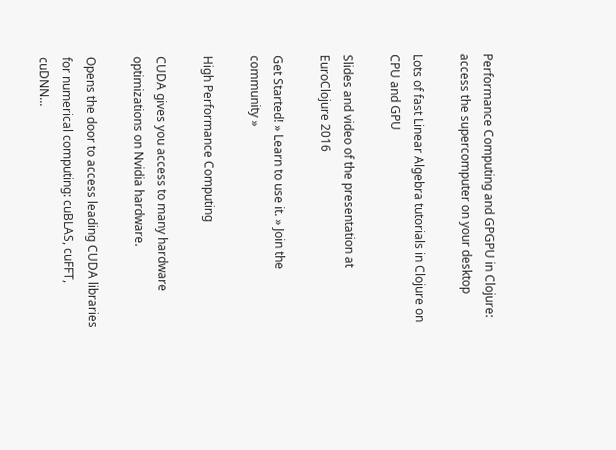Performance Computing and GPGPU in Clojure: access the supercomputer on your desktop

Lots of fast Linear Algebra tutorials in Clojure on CPU and GPU

Slides and video of the presentation at EuroClojure 2016

Get Started! » Learn to use it. » Join the community »

High Performance Computing

CUDA gives you access to many hardware optimizations on Nvidia hardware.

Opens the door to access leading CUDA libraries for numerical computing: cuBLAS, cuFFT, cuDNN...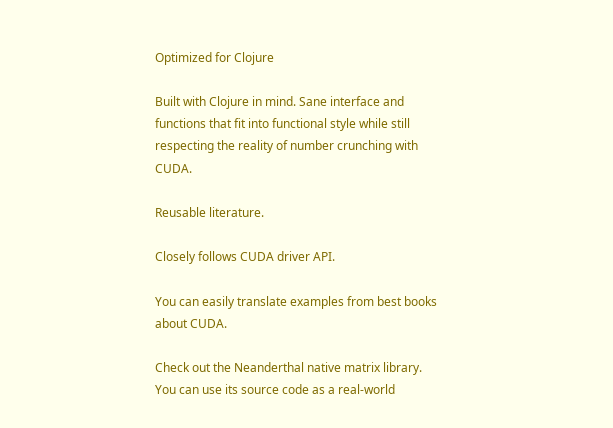Optimized for Clojure

Built with Clojure in mind. Sane interface and functions that fit into functional style while still respecting the reality of number crunching with CUDA.

Reusable literature.

Closely follows CUDA driver API.

You can easily translate examples from best books about CUDA.

Check out the Neanderthal native matrix library. You can use its source code as a real-world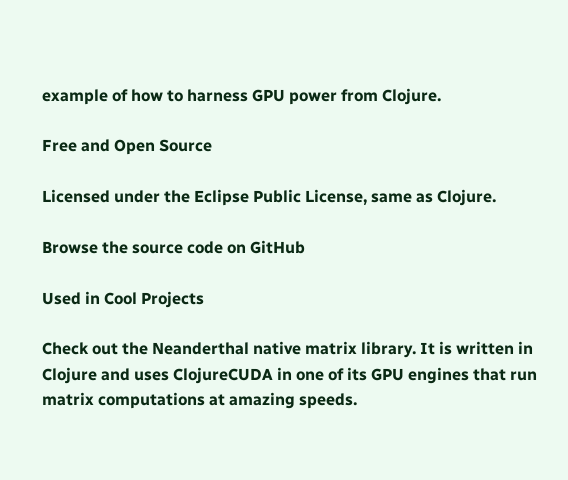example of how to harness GPU power from Clojure.

Free and Open Source

Licensed under the Eclipse Public License, same as Clojure.

Browse the source code on GitHub

Used in Cool Projects

Check out the Neanderthal native matrix library. It is written in Clojure and uses ClojureCUDA in one of its GPU engines that run matrix computations at amazing speeds.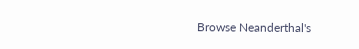Browse Neanderthal's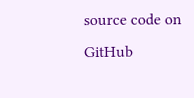source code on GitHub